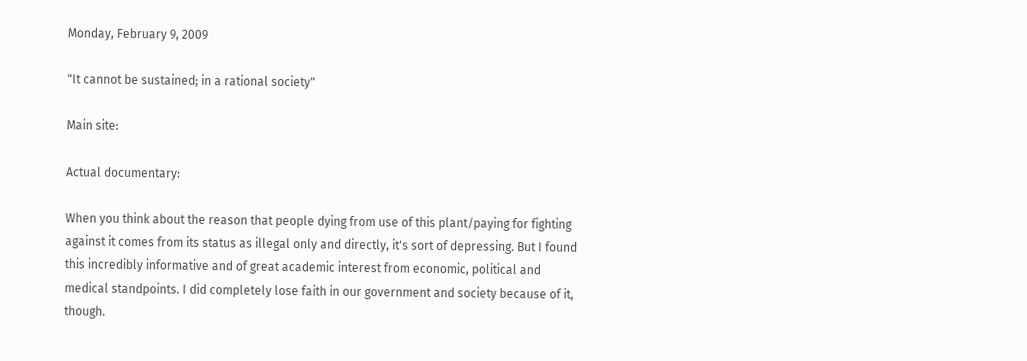Monday, February 9, 2009

"It cannot be sustained; in a rational society"

Main site:

Actual documentary:

When you think about the reason that people dying from use of this plant/paying for fighting against it comes from its status as illegal only and directly, it's sort of depressing. But I found this incredibly informative and of great academic interest from economic, political and medical standpoints. I did completely lose faith in our government and society because of it, though.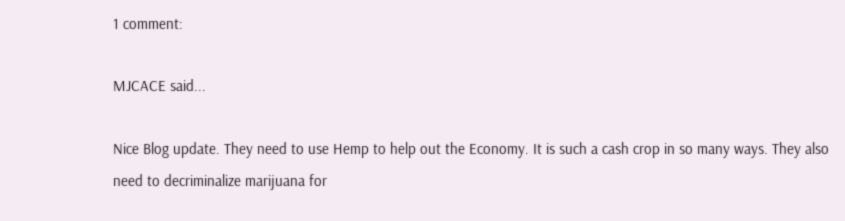1 comment:

MJCACE said...

Nice Blog update. They need to use Hemp to help out the Economy. It is such a cash crop in so many ways. They also need to decriminalize marijuana for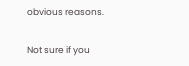obvious reasons.

Not sure if you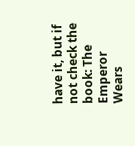have it, but if not check the book: The Emperor Wears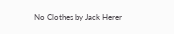No Clothes by Jack Herer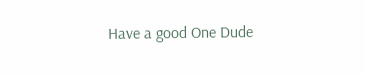Have a good One Dude